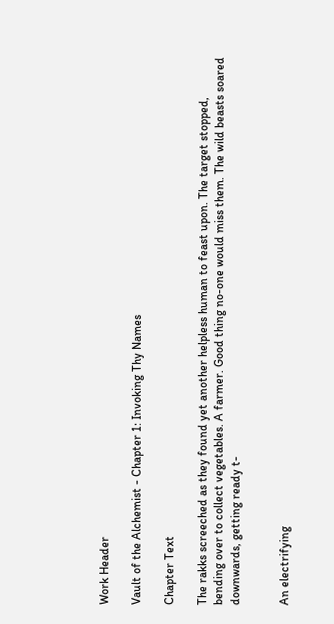Work Header

Vault of the Alchemist - Chapter 1: Invoking Thy Names

Chapter Text

The rakks screeched as they found yet another helpless human to feast upon. The target stopped, bending over to collect vegetables. A farmer. Good thing no-one would miss them. The wild beasts soared downwards, getting ready t-


An electrifying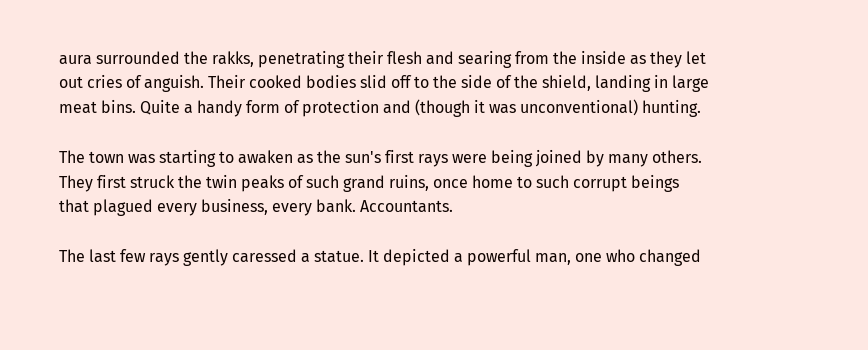aura surrounded the rakks, penetrating their flesh and searing from the inside as they let out cries of anguish. Their cooked bodies slid off to the side of the shield, landing in large meat bins. Quite a handy form of protection and (though it was unconventional) hunting.

The town was starting to awaken as the sun's first rays were being joined by many others. They first struck the twin peaks of such grand ruins, once home to such corrupt beings that plagued every business, every bank. Accountants.

The last few rays gently caressed a statue. It depicted a powerful man, one who changed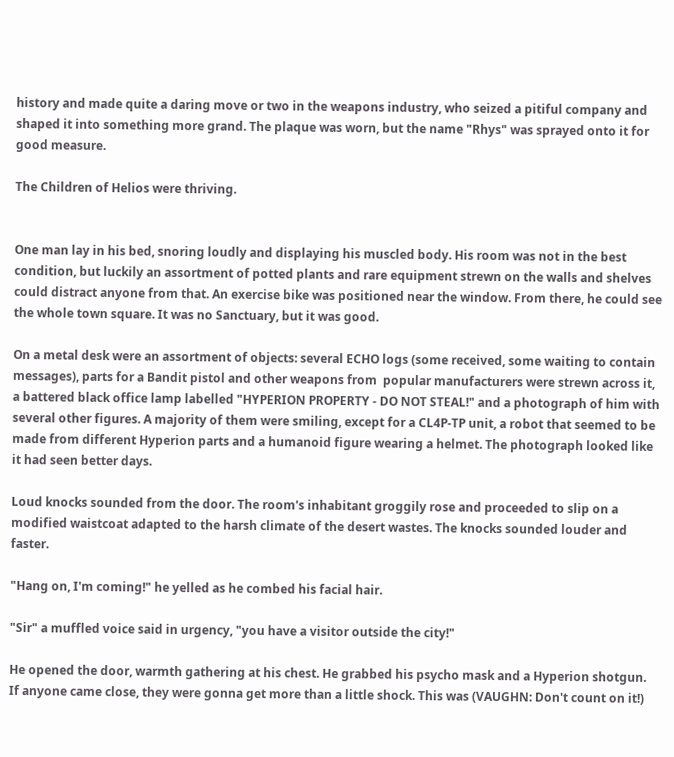history and made quite a daring move or two in the weapons industry, who seized a pitiful company and shaped it into something more grand. The plaque was worn, but the name "Rhys" was sprayed onto it for good measure.

The Children of Helios were thriving.


One man lay in his bed, snoring loudly and displaying his muscled body. His room was not in the best condition, but luckily an assortment of potted plants and rare equipment strewn on the walls and shelves could distract anyone from that. An exercise bike was positioned near the window. From there, he could see the whole town square. It was no Sanctuary, but it was good.

On a metal desk were an assortment of objects: several ECHO logs (some received, some waiting to contain messages), parts for a Bandit pistol and other weapons from  popular manufacturers were strewn across it, a battered black office lamp labelled "HYPERION PROPERTY - DO NOT STEAL!" and a photograph of him with several other figures. A majority of them were smiling, except for a CL4P-TP unit, a robot that seemed to be made from different Hyperion parts and a humanoid figure wearing a helmet. The photograph looked like it had seen better days.

Loud knocks sounded from the door. The room's inhabitant groggily rose and proceeded to slip on a modified waistcoat adapted to the harsh climate of the desert wastes. The knocks sounded louder and faster.

"Hang on, I'm coming!" he yelled as he combed his facial hair.

"Sir" a muffled voice said in urgency, "you have a visitor outside the city!"

He opened the door, warmth gathering at his chest. He grabbed his psycho mask and a Hyperion shotgun. If anyone came close, they were gonna get more than a little shock. This was (VAUGHN: Don't count on it!)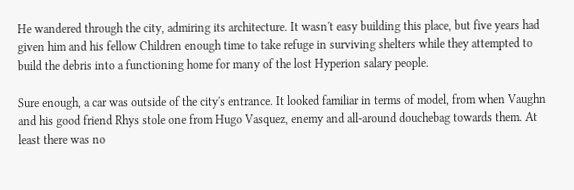He wandered through the city, admiring its architecture. It wasn't easy building this place, but five years had given him and his fellow Children enough time to take refuge in surviving shelters while they attempted to build the debris into a functioning home for many of the lost Hyperion salary people.

Sure enough, a car was outside of the city's entrance. It looked familiar in terms of model, from when Vaughn and his good friend Rhys stole one from Hugo Vasquez, enemy and all-around douchebag towards them. At least there was no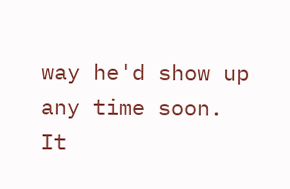way he'd show up any time soon. It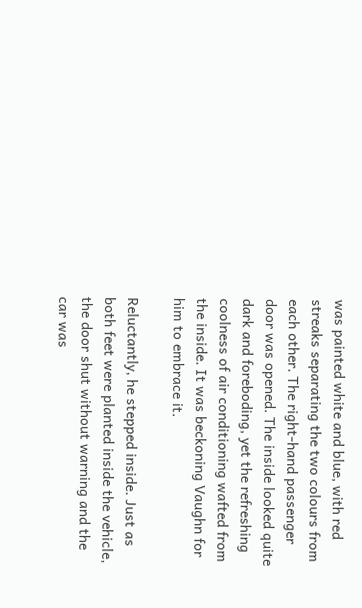was painted white and blue, with red streaks separating the two colours from each other. The right-hand passenger door was opened. The inside looked quite dark and foreboding, yet the refreshing coolness of air conditioning wafted from the inside. It was beckoning Vaughn for him to embrace it.

Reluctantly, he stepped inside. Just as both feet were planted inside the vehicle, the door shut without warning and the car was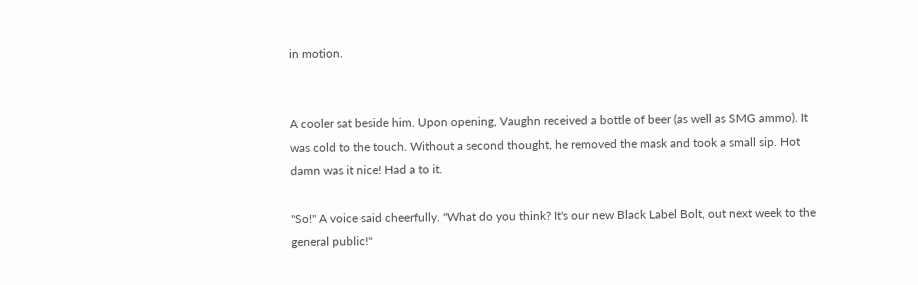in motion.


A cooler sat beside him. Upon opening, Vaughn received a bottle of beer (as well as SMG ammo). It was cold to the touch. Without a second thought, he removed the mask and took a small sip. Hot damn was it nice! Had a to it.

"So!" A voice said cheerfully. "What do you think? It's our new Black Label Bolt, out next week to the general public!"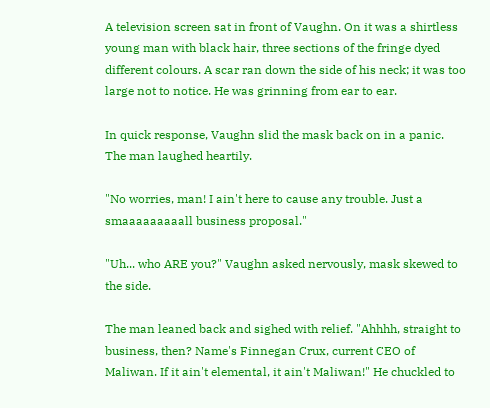A television screen sat in front of Vaughn. On it was a shirtless young man with black hair, three sections of the fringe dyed different colours. A scar ran down the side of his neck; it was too large not to notice. He was grinning from ear to ear.

In quick response, Vaughn slid the mask back on in a panic. The man laughed heartily.

"No worries, man! I ain't here to cause any trouble. Just a smaaaaaaaaall business proposal."

"Uh... who ARE you?" Vaughn asked nervously, mask skewed to the side.

The man leaned back and sighed with relief. "Ahhhh, straight to business, then? Name's Finnegan Crux, current CEO of Maliwan. If it ain't elemental, it ain't Maliwan!" He chuckled to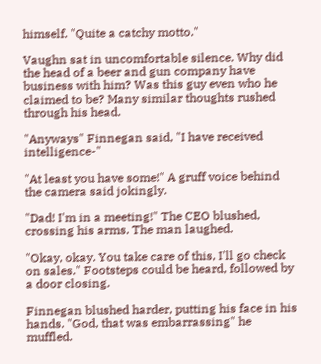himself. "Quite a catchy motto."

Vaughn sat in uncomfortable silence. Why did the head of a beer and gun company have business with him? Was this guy even who he claimed to be? Many similar thoughts rushed through his head.

"Anyways" Finnegan said, "I have received intelligence-"

"At least you have some!" A gruff voice behind the camera said jokingly.

"Dad! I'm in a meeting!" The CEO blushed, crossing his arms. The man laughed.

"Okay, okay. You take care of this, I'll go check on sales." Footsteps could be heard, followed by a door closing.

Finnegan blushed harder, putting his face in his hands. "God, that was embarrassing" he muffled.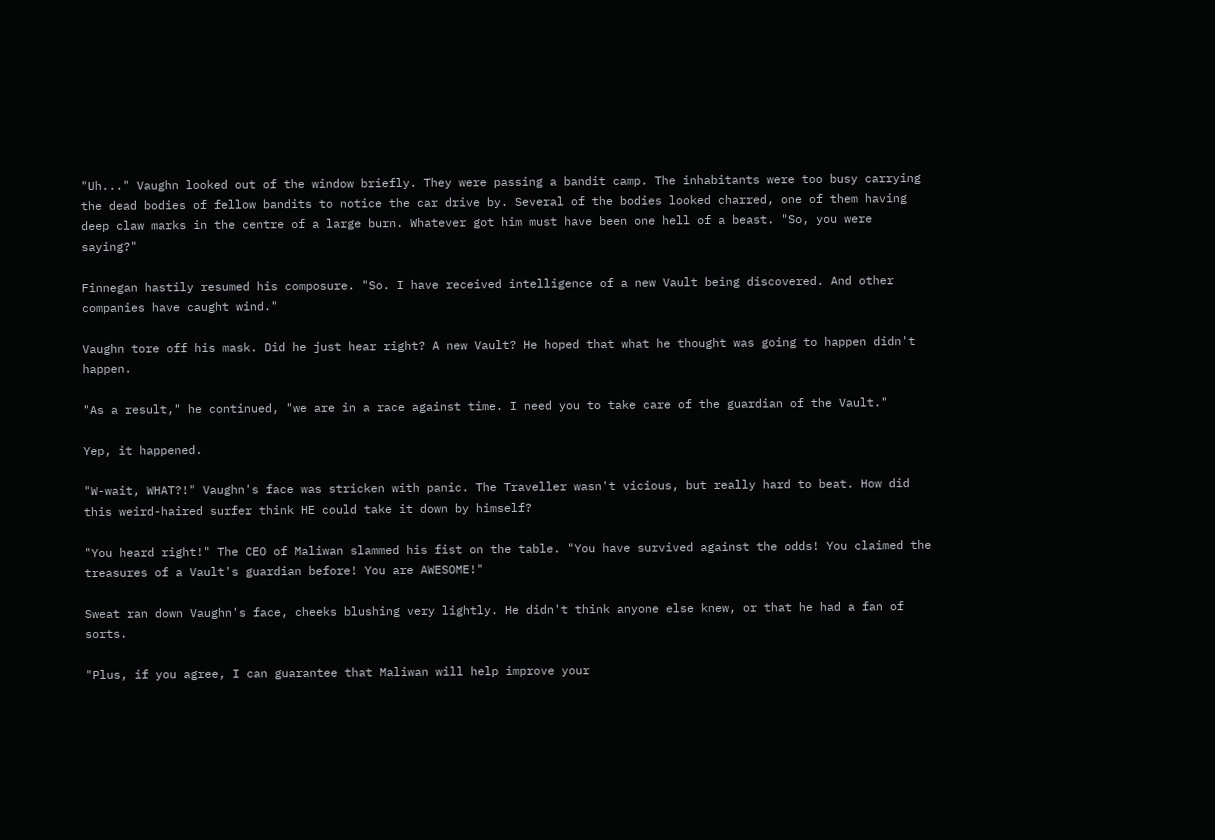"Uh..." Vaughn looked out of the window briefly. They were passing a bandit camp. The inhabitants were too busy carrying the dead bodies of fellow bandits to notice the car drive by. Several of the bodies looked charred, one of them having deep claw marks in the centre of a large burn. Whatever got him must have been one hell of a beast. "So, you were saying?"

Finnegan hastily resumed his composure. "So. I have received intelligence of a new Vault being discovered. And other companies have caught wind."

Vaughn tore off his mask. Did he just hear right? A new Vault? He hoped that what he thought was going to happen didn't happen.

"As a result," he continued, "we are in a race against time. I need you to take care of the guardian of the Vault."

Yep, it happened.

"W-wait, WHAT?!" Vaughn's face was stricken with panic. The Traveller wasn't vicious, but really hard to beat. How did this weird-haired surfer think HE could take it down by himself?

"You heard right!" The CEO of Maliwan slammed his fist on the table. "You have survived against the odds! You claimed the treasures of a Vault's guardian before! You are AWESOME!"

Sweat ran down Vaughn's face, cheeks blushing very lightly. He didn't think anyone else knew, or that he had a fan of sorts.

"Plus, if you agree, I can guarantee that Maliwan will help improve your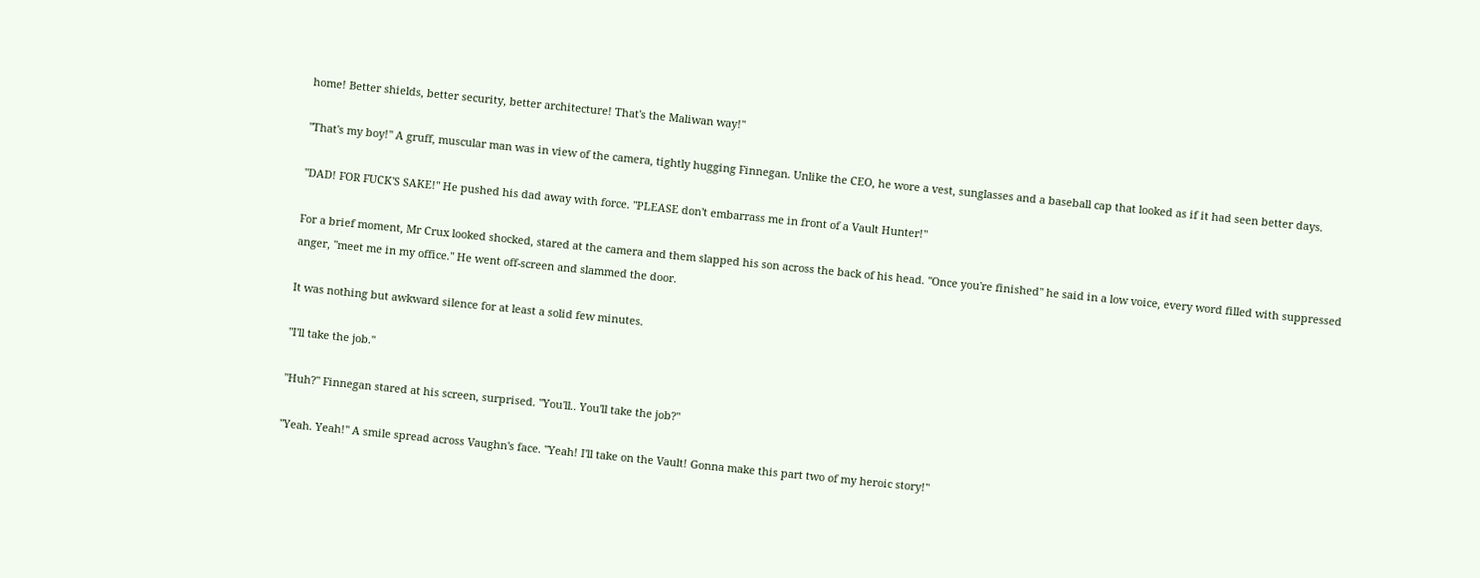home! Better shields, better security, better architecture! That's the Maliwan way!"

"That's my boy!" A gruff, muscular man was in view of the camera, tightly hugging Finnegan. Unlike the CEO, he wore a vest, sunglasses and a baseball cap that looked as if it had seen better days.

"DAD! FOR FUCK'S SAKE!" He pushed his dad away with force. "PLEASE don't embarrass me in front of a Vault Hunter!"

For a brief moment, Mr Crux looked shocked, stared at the camera and them slapped his son across the back of his head. "Once you're finished" he said in a low voice, every word filled with suppressed anger, "meet me in my office." He went off-screen and slammed the door.

It was nothing but awkward silence for at least a solid few minutes.

"I'll take the job."

"Huh?" Finnegan stared at his screen, surprised. "You'll.. You'll take the job?"

"Yeah. Yeah!" A smile spread across Vaughn's face. "Yeah! I'll take on the Vault! Gonna make this part two of my heroic story!"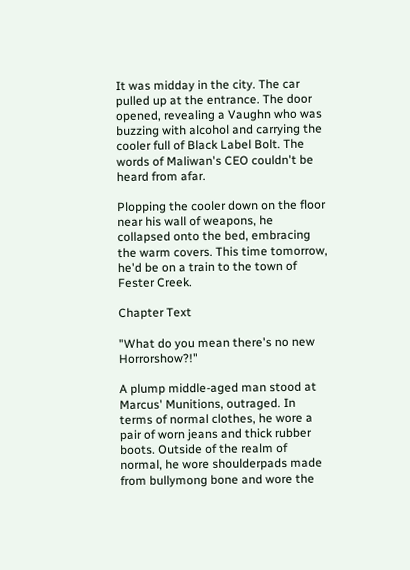It was midday in the city. The car pulled up at the entrance. The door opened, revealing a Vaughn who was buzzing with alcohol and carrying the cooler full of Black Label Bolt. The words of Maliwan's CEO couldn't be heard from afar.

Plopping the cooler down on the floor near his wall of weapons, he collapsed onto the bed, embracing the warm covers. This time tomorrow, he'd be on a train to the town of Fester Creek.

Chapter Text

"What do you mean there's no new Horrorshow?!"

A plump middle-aged man stood at Marcus' Munitions, outraged. In terms of normal clothes, he wore a pair of worn jeans and thick rubber boots. Outside of the realm of normal, he wore shoulderpads made from bullymong bone and wore the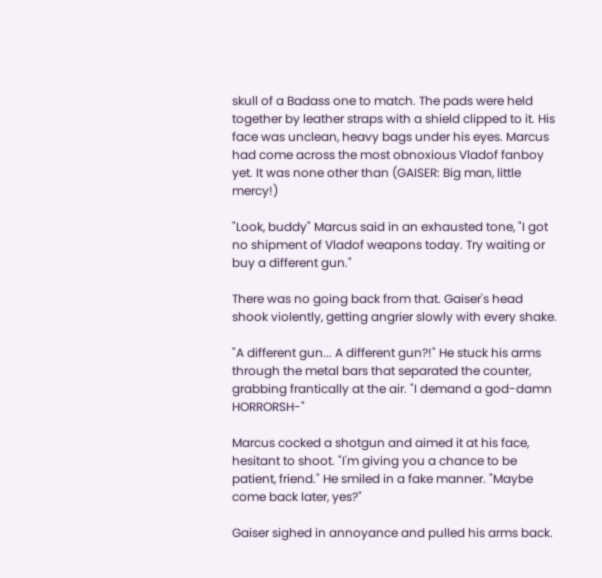skull of a Badass one to match. The pads were held together by leather straps with a shield clipped to it. His face was unclean, heavy bags under his eyes. Marcus had come across the most obnoxious Vladof fanboy yet. It was none other than (GAISER: Big man, little mercy!)

"Look, buddy" Marcus said in an exhausted tone, "I got no shipment of Vladof weapons today. Try waiting or buy a different gun."

There was no going back from that. Gaiser's head shook violently, getting angrier slowly with every shake.

"A different gun... A different gun?!" He stuck his arms through the metal bars that separated the counter, grabbing frantically at the air. "I demand a god-damn HORRORSH-"

Marcus cocked a shotgun and aimed it at his face, hesitant to shoot. "I'm giving you a chance to be patient, friend." He smiled in a fake manner. "Maybe come back later, yes?"

Gaiser sighed in annoyance and pulled his arms back.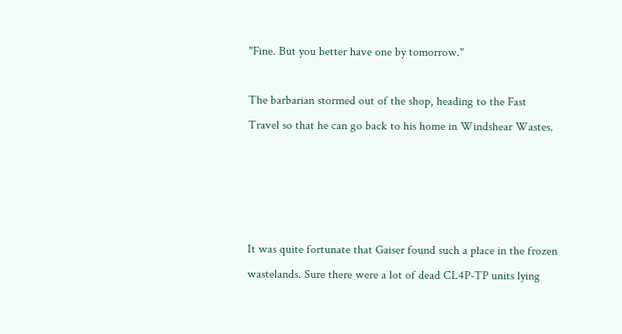"Fine. But you better have one by tomorrow."

The barbarian stormed out of the shop, heading to the Fast Travel so that he can go back to his home in Windshear Wastes.




It was quite fortunate that Gaiser found such a place in the frozen wastelands. Sure there were a lot of dead CL4P-TP units lying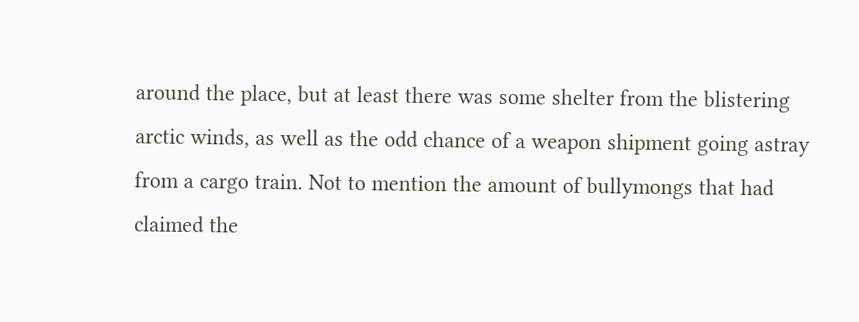around the place, but at least there was some shelter from the blistering arctic winds, as well as the odd chance of a weapon shipment going astray from a cargo train. Not to mention the amount of bullymongs that had claimed the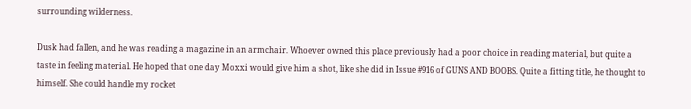surrounding wilderness.

Dusk had fallen, and he was reading a magazine in an armchair. Whoever owned this place previously had a poor choice in reading material, but quite a taste in feeling material. He hoped that one day Moxxi would give him a shot, like she did in Issue #916 of GUNS AND BOOBS. Quite a fitting title, he thought to himself. She could handle my rocket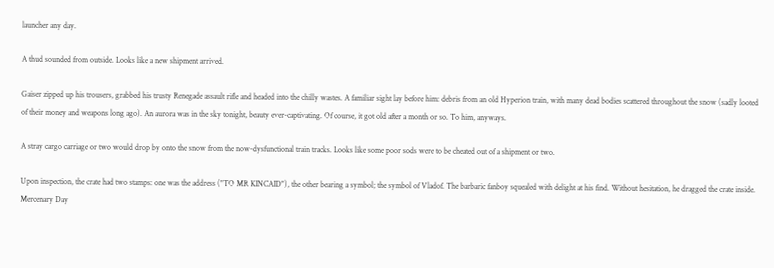launcher any day.

A thud sounded from outside. Looks like a new shipment arrived.

Gaiser zipped up his trousers, grabbed his trusty Renegade assault rifle and headed into the chilly wastes. A familiar sight lay before him: debris from an old Hyperion train, with many dead bodies scattered throughout the snow (sadly looted of their money and weapons long ago). An aurora was in the sky tonight, beauty ever-captivating. Of course, it got old after a month or so. To him, anyways.

A stray cargo carriage or two would drop by onto the snow from the now-dysfunctional train tracks. Looks like some poor sods were to be cheated out of a shipment or two.

Upon inspection, the crate had two stamps: one was the address ("TO MR KINCAID"), the other bearing a symbol; the symbol of Vladof. The barbaric fanboy squealed with delight at his find. Without hesitation, he dragged the crate inside. Mercenary Day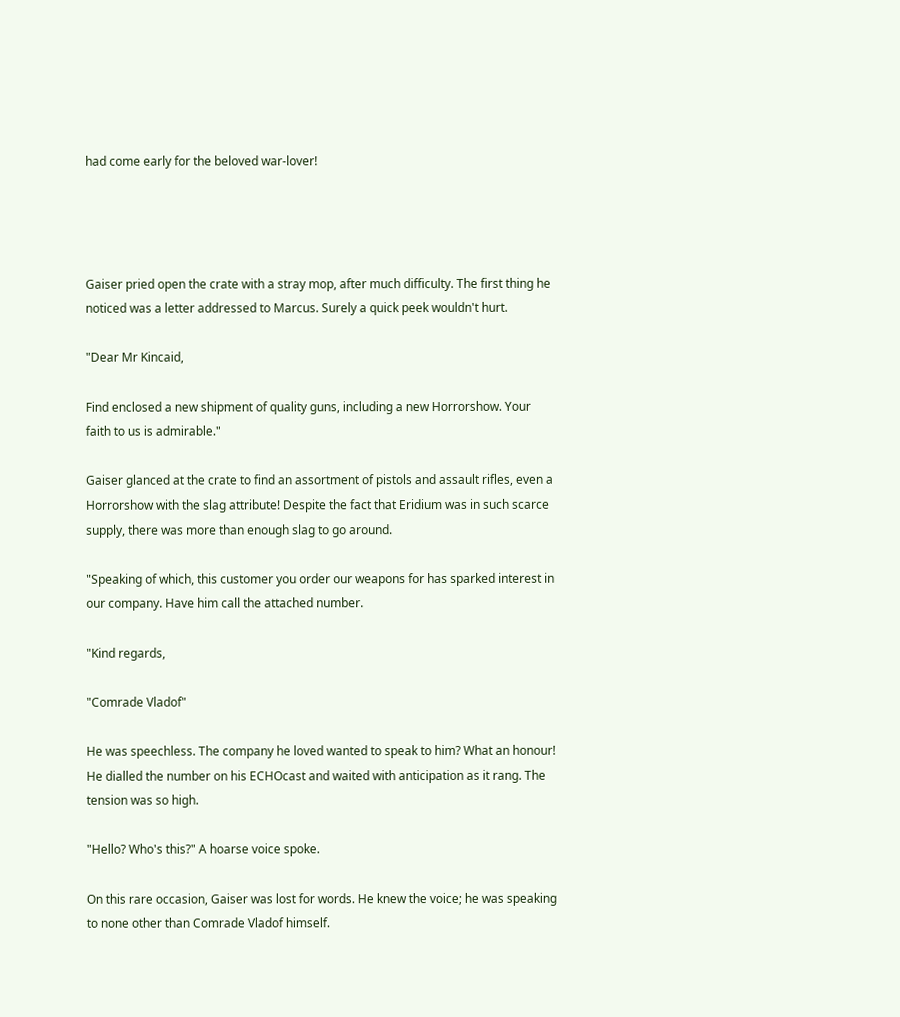had come early for the beloved war-lover!




Gaiser pried open the crate with a stray mop, after much difficulty. The first thing he noticed was a letter addressed to Marcus. Surely a quick peek wouldn't hurt.

"Dear Mr Kincaid,

Find enclosed a new shipment of quality guns, including a new Horrorshow. Your faith to us is admirable."

Gaiser glanced at the crate to find an assortment of pistols and assault rifles, even a Horrorshow with the slag attribute! Despite the fact that Eridium was in such scarce supply, there was more than enough slag to go around.

"Speaking of which, this customer you order our weapons for has sparked interest in our company. Have him call the attached number.

"Kind regards,

"Comrade Vladof"

He was speechless. The company he loved wanted to speak to him? What an honour! He dialled the number on his ECHOcast and waited with anticipation as it rang. The tension was so high.

"Hello? Who's this?" A hoarse voice spoke.

On this rare occasion, Gaiser was lost for words. He knew the voice; he was speaking to none other than Comrade Vladof himself.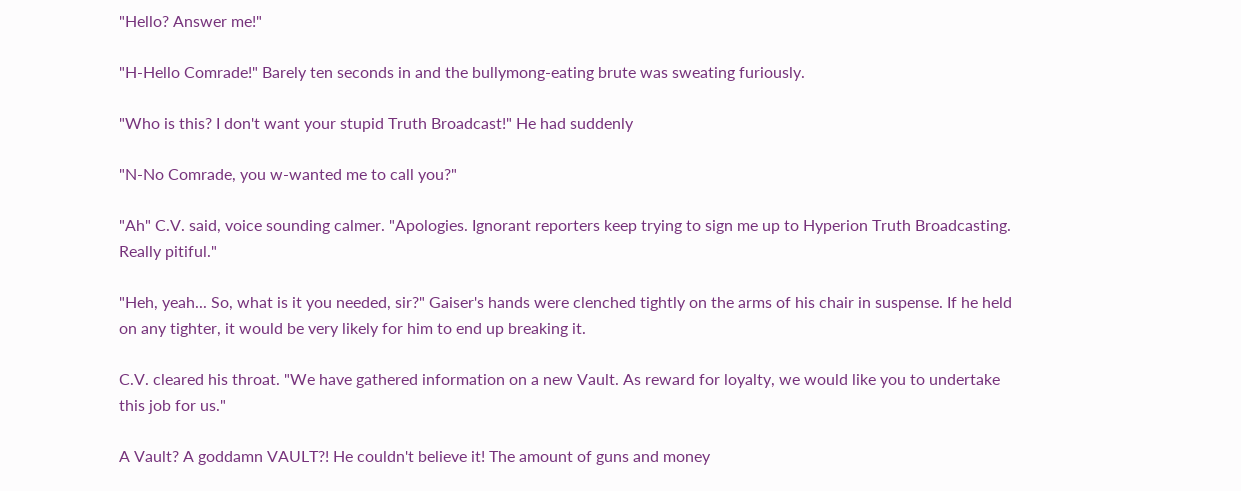"Hello? Answer me!"

"H-Hello Comrade!" Barely ten seconds in and the bullymong-eating brute was sweating furiously.

"Who is this? I don't want your stupid Truth Broadcast!" He had suddenly

"N-No Comrade, you w-wanted me to call you?"

"Ah" C.V. said, voice sounding calmer. "Apologies. Ignorant reporters keep trying to sign me up to Hyperion Truth Broadcasting. Really pitiful."

"Heh, yeah... So, what is it you needed, sir?" Gaiser's hands were clenched tightly on the arms of his chair in suspense. If he held on any tighter, it would be very likely for him to end up breaking it.

C.V. cleared his throat. "We have gathered information on a new Vault. As reward for loyalty, we would like you to undertake this job for us."

A Vault? A goddamn VAULT?! He couldn't believe it! The amount of guns and money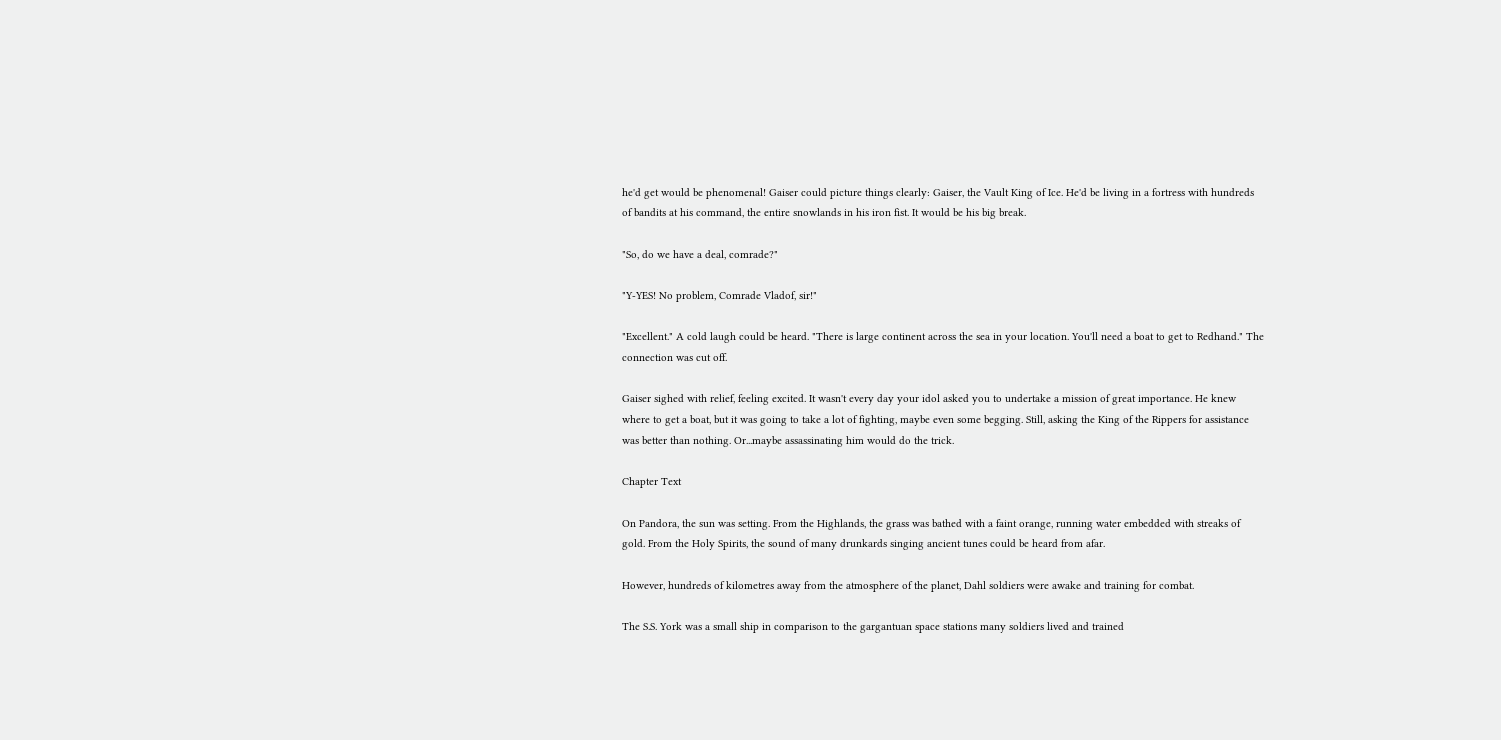he'd get would be phenomenal! Gaiser could picture things clearly: Gaiser, the Vault King of Ice. He'd be living in a fortress with hundreds of bandits at his command, the entire snowlands in his iron fist. It would be his big break.

"So, do we have a deal, comrade?"

"Y-YES! No problem, Comrade Vladof, sir!"

"Excellent." A cold laugh could be heard. "There is large continent across the sea in your location. You'll need a boat to get to Redhand." The connection was cut off.

Gaiser sighed with relief, feeling excited. It wasn't every day your idol asked you to undertake a mission of great importance. He knew where to get a boat, but it was going to take a lot of fighting, maybe even some begging. Still, asking the King of the Rippers for assistance was better than nothing. Or...maybe assassinating him would do the trick.

Chapter Text

On Pandora, the sun was setting. From the Highlands, the grass was bathed with a faint orange, running water embedded with streaks of gold. From the Holy Spirits, the sound of many drunkards singing ancient tunes could be heard from afar.

However, hundreds of kilometres away from the atmosphere of the planet, Dahl soldiers were awake and training for combat.

The S.S. York was a small ship in comparison to the gargantuan space stations many soldiers lived and trained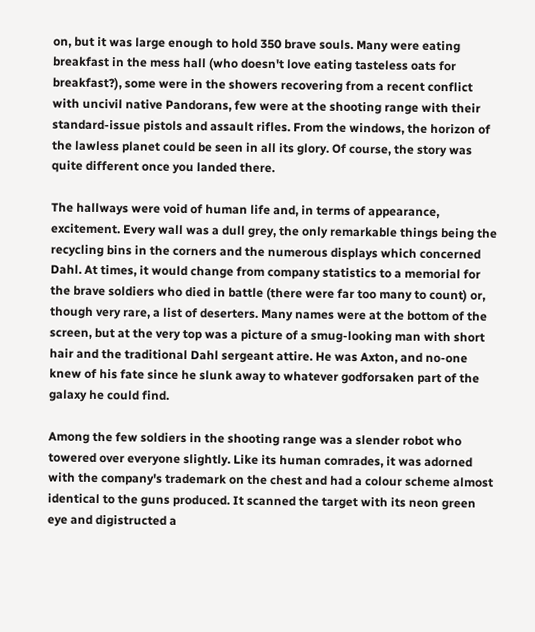on, but it was large enough to hold 350 brave souls. Many were eating breakfast in the mess hall (who doesn't love eating tasteless oats for breakfast?), some were in the showers recovering from a recent conflict with uncivil native Pandorans, few were at the shooting range with their standard-issue pistols and assault rifles. From the windows, the horizon of the lawless planet could be seen in all its glory. Of course, the story was quite different once you landed there.

The hallways were void of human life and, in terms of appearance, excitement. Every wall was a dull grey, the only remarkable things being the recycling bins in the corners and the numerous displays which concerned Dahl. At times, it would change from company statistics to a memorial for the brave soldiers who died in battle (there were far too many to count) or, though very rare, a list of deserters. Many names were at the bottom of the screen, but at the very top was a picture of a smug-looking man with short hair and the traditional Dahl sergeant attire. He was Axton, and no-one knew of his fate since he slunk away to whatever godforsaken part of the galaxy he could find.

Among the few soldiers in the shooting range was a slender robot who towered over everyone slightly. Like its human comrades, it was adorned with the company's trademark on the chest and had a colour scheme almost identical to the guns produced. It scanned the target with its neon green eye and digistructed a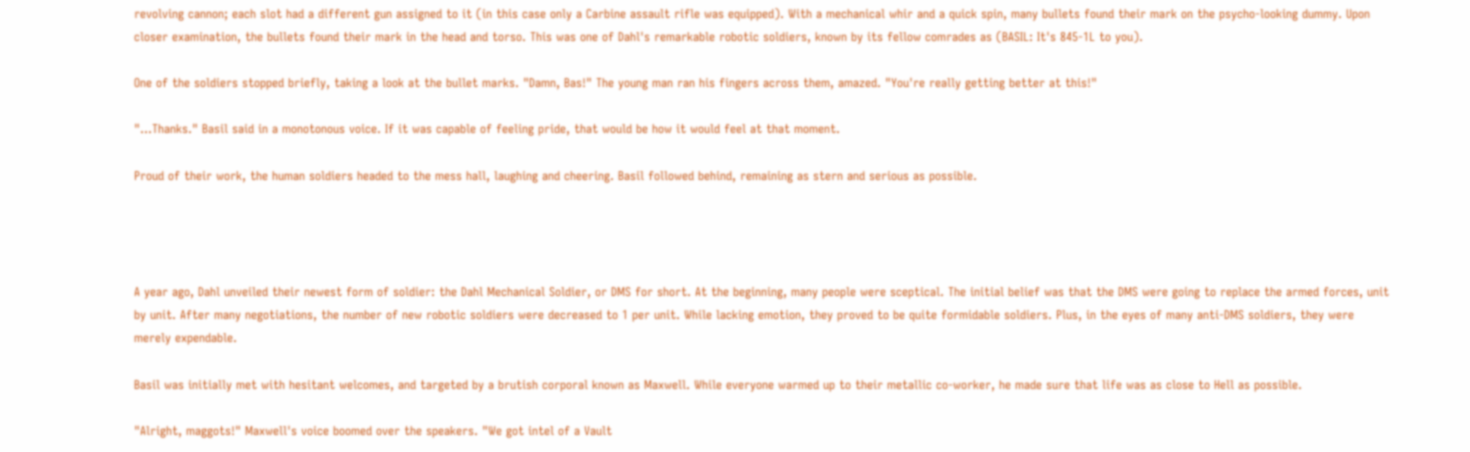revolving cannon; each slot had a different gun assigned to it (in this case only a Carbine assault rifle was equipped). With a mechanical whir and a quick spin, many bullets found their mark on the psycho-looking dummy. Upon closer examination, the bullets found their mark in the head and torso. This was one of Dahl's remarkable robotic soldiers, known by its fellow comrades as (BASIL: It's 845-1L to you).

One of the soldiers stopped briefly, taking a look at the bullet marks. "Damn, Bas!" The young man ran his fingers across them, amazed. "You're really getting better at this!"

"...Thanks." Basil said in a monotonous voice. If it was capable of feeling pride, that would be how it would feel at that moment.

Proud of their work, the human soldiers headed to the mess hall, laughing and cheering. Basil followed behind, remaining as stern and serious as possible.




A year ago, Dahl unveiled their newest form of soldier: the Dahl Mechanical Soldier, or DMS for short. At the beginning, many people were sceptical. The initial belief was that the DMS were going to replace the armed forces, unit by unit. After many negotiations, the number of new robotic soldiers were decreased to 1 per unit. While lacking emotion, they proved to be quite formidable soldiers. Plus, in the eyes of many anti-DMS soldiers, they were merely expendable.

Basil was initially met with hesitant welcomes, and targeted by a brutish corporal known as Maxwell. While everyone warmed up to their metallic co-worker, he made sure that life was as close to Hell as possible.

"Alright, maggots!" Maxwell's voice boomed over the speakers. "We got intel of a Vault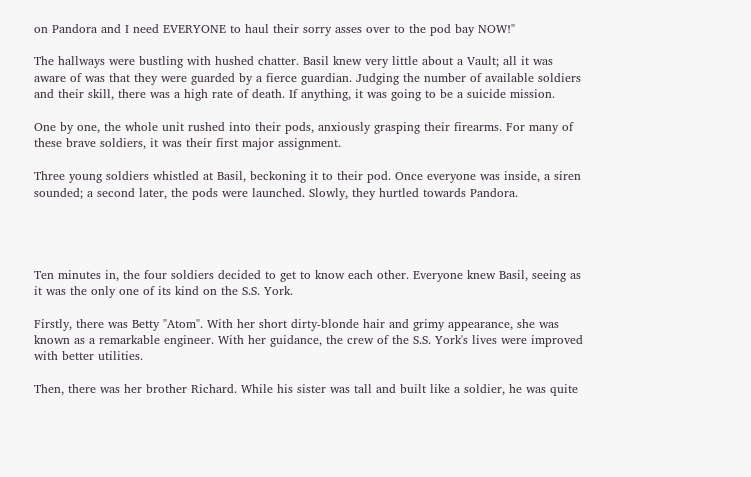on Pandora and I need EVERYONE to haul their sorry asses over to the pod bay NOW!"

The hallways were bustling with hushed chatter. Basil knew very little about a Vault; all it was aware of was that they were guarded by a fierce guardian. Judging the number of available soldiers and their skill, there was a high rate of death. If anything, it was going to be a suicide mission.

One by one, the whole unit rushed into their pods, anxiously grasping their firearms. For many of these brave soldiers, it was their first major assignment.

Three young soldiers whistled at Basil, beckoning it to their pod. Once everyone was inside, a siren sounded; a second later, the pods were launched. Slowly, they hurtled towards Pandora.




Ten minutes in, the four soldiers decided to get to know each other. Everyone knew Basil, seeing as it was the only one of its kind on the S.S. York.

Firstly, there was Betty "Atom". With her short dirty-blonde hair and grimy appearance, she was known as a remarkable engineer. With her guidance, the crew of the S.S. York's lives were improved with better utilities.

Then, there was her brother Richard. While his sister was tall and built like a soldier, he was quite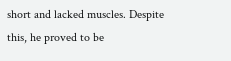short and lacked muscles. Despite this, he proved to be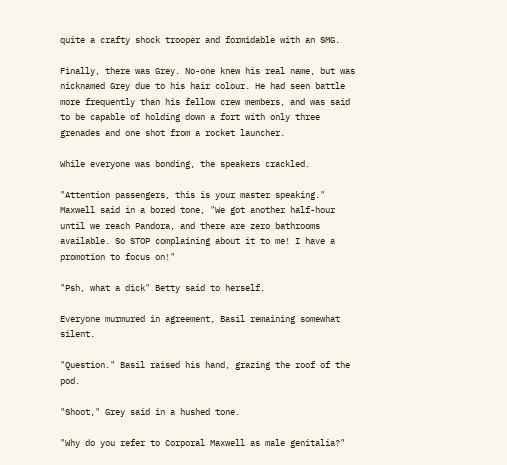quite a crafty shock trooper and formidable with an SMG.

Finally, there was Grey. No-one knew his real name, but was nicknamed Grey due to his hair colour. He had seen battle more frequently than his fellow crew members, and was said to be capable of holding down a fort with only three grenades and one shot from a rocket launcher.

While everyone was bonding, the speakers crackled.

"Attention passengers, this is your master speaking." Maxwell said in a bored tone, "We got another half-hour until we reach Pandora, and there are zero bathrooms available. So STOP complaining about it to me! I have a promotion to focus on!"

"Psh, what a dick" Betty said to herself.

Everyone murmured in agreement, Basil remaining somewhat silent.

"Question." Basil raised his hand, grazing the roof of the pod.

"Shoot," Grey said in a hushed tone.

"Why do you refer to Corporal Maxwell as male genitalia?"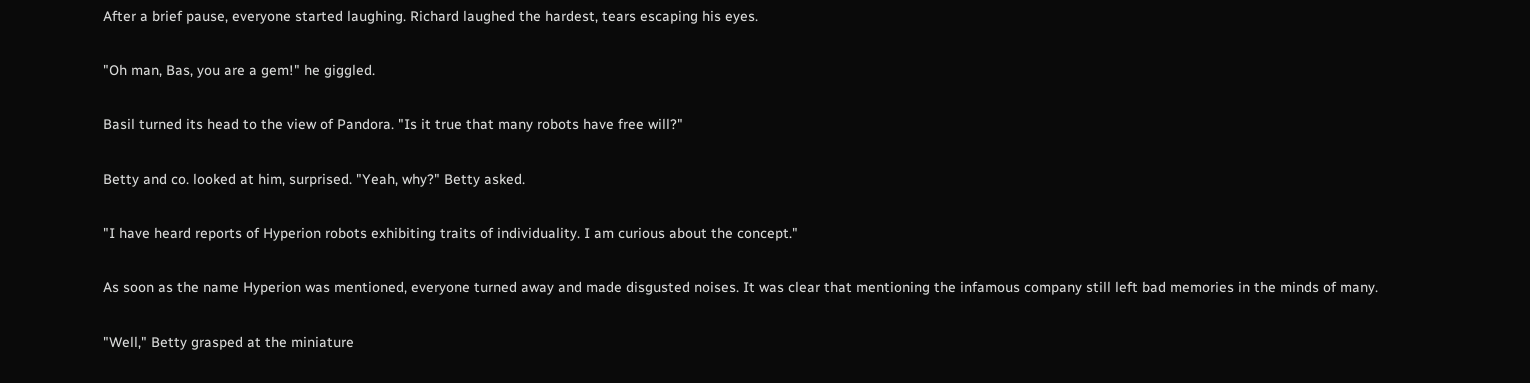After a brief pause, everyone started laughing. Richard laughed the hardest, tears escaping his eyes.

"Oh man, Bas, you are a gem!" he giggled.

Basil turned its head to the view of Pandora. "Is it true that many robots have free will?"

Betty and co. looked at him, surprised. "Yeah, why?" Betty asked.

"I have heard reports of Hyperion robots exhibiting traits of individuality. I am curious about the concept."

As soon as the name Hyperion was mentioned, everyone turned away and made disgusted noises. It was clear that mentioning the infamous company still left bad memories in the minds of many.

"Well," Betty grasped at the miniature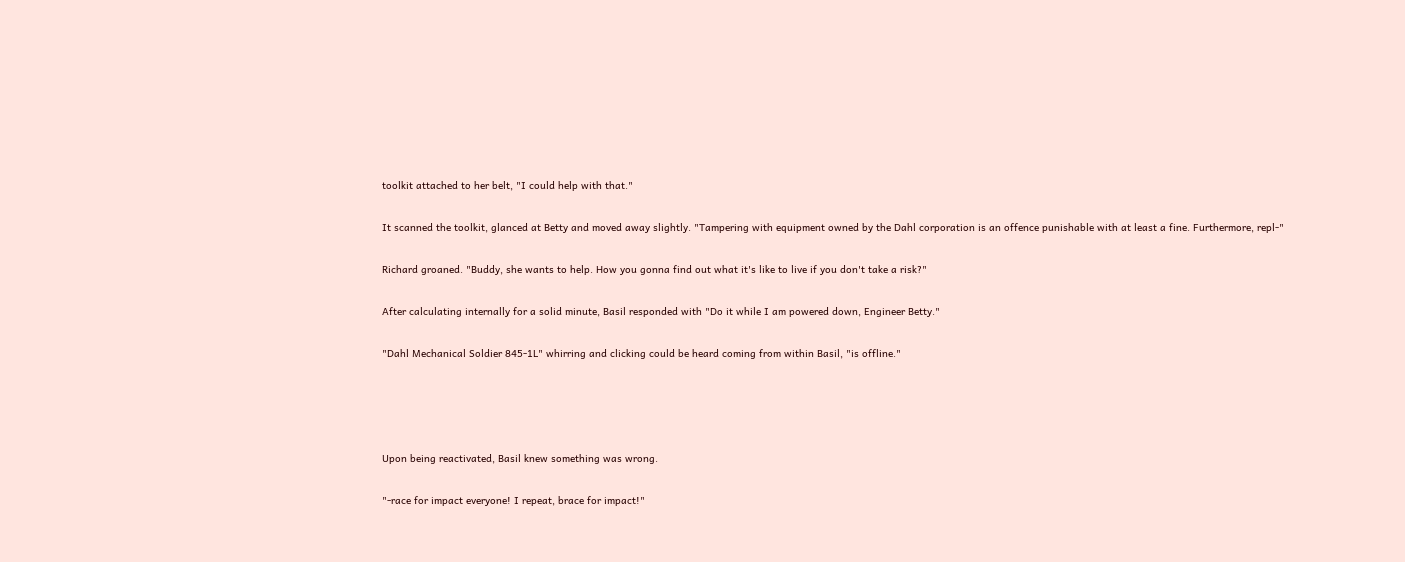toolkit attached to her belt, "I could help with that."

It scanned the toolkit, glanced at Betty and moved away slightly. "Tampering with equipment owned by the Dahl corporation is an offence punishable with at least a fine. Furthermore, repl-"

Richard groaned. "Buddy, she wants to help. How you gonna find out what it's like to live if you don't take a risk?"

After calculating internally for a solid minute, Basil responded with "Do it while I am powered down, Engineer Betty."

"Dahl Mechanical Soldier 845-1L" whirring and clicking could be heard coming from within Basil, "is offline."




Upon being reactivated, Basil knew something was wrong.

"-race for impact everyone! I repeat, brace for impact!"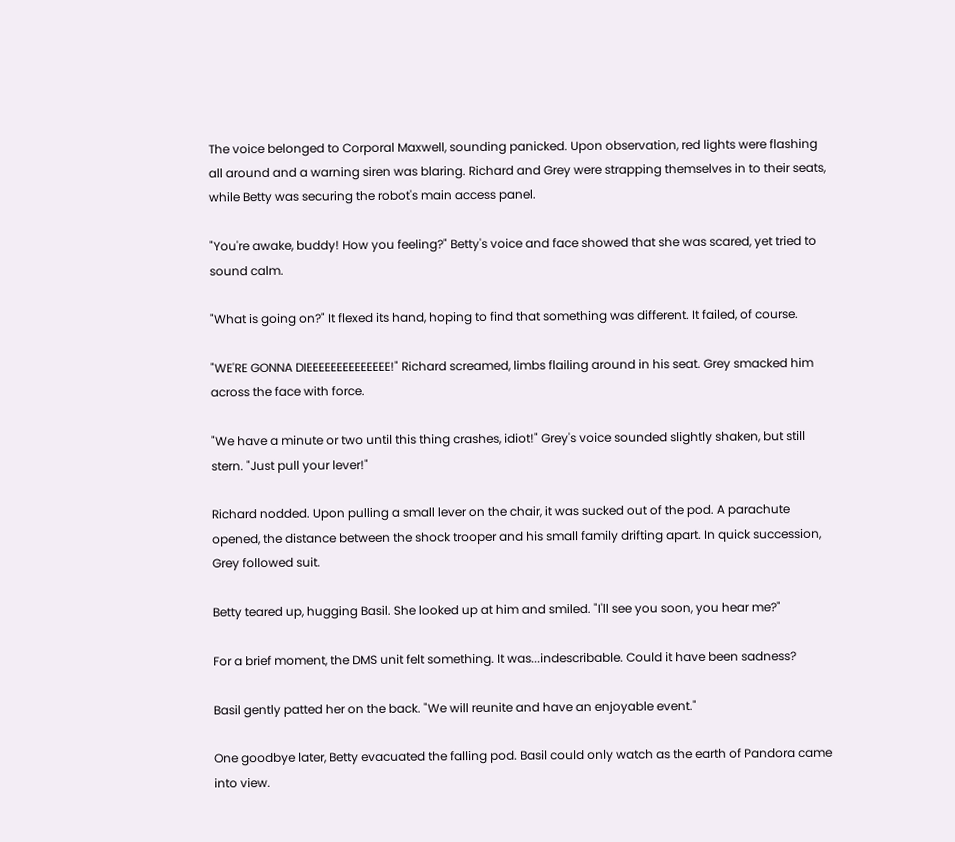The voice belonged to Corporal Maxwell, sounding panicked. Upon observation, red lights were flashing all around and a warning siren was blaring. Richard and Grey were strapping themselves in to their seats, while Betty was securing the robot's main access panel.

"You're awake, buddy! How you feeling?" Betty's voice and face showed that she was scared, yet tried to sound calm.

"What is going on?" It flexed its hand, hoping to find that something was different. It failed, of course.

"WE'RE GONNA DIEEEEEEEEEEEEEE!" Richard screamed, limbs flailing around in his seat. Grey smacked him across the face with force.

"We have a minute or two until this thing crashes, idiot!" Grey's voice sounded slightly shaken, but still stern. "Just pull your lever!"

Richard nodded. Upon pulling a small lever on the chair, it was sucked out of the pod. A parachute opened, the distance between the shock trooper and his small family drifting apart. In quick succession, Grey followed suit.

Betty teared up, hugging Basil. She looked up at him and smiled. "I'll see you soon, you hear me?"

For a brief moment, the DMS unit felt something. It was...indescribable. Could it have been sadness?

Basil gently patted her on the back. "We will reunite and have an enjoyable event."

One goodbye later, Betty evacuated the falling pod. Basil could only watch as the earth of Pandora came into view.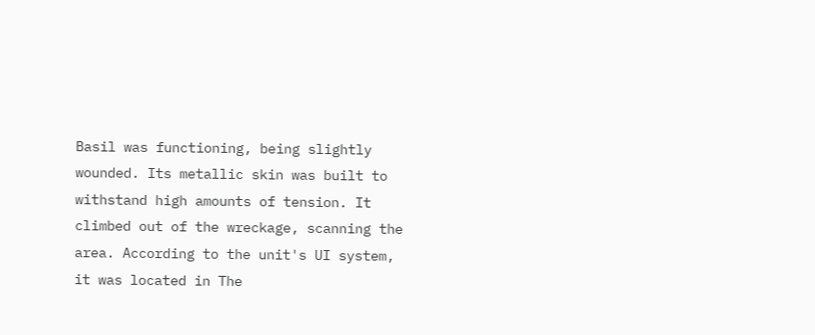Basil was functioning, being slightly wounded. Its metallic skin was built to withstand high amounts of tension. It climbed out of the wreckage, scanning the area. According to the unit's UI system, it was located in The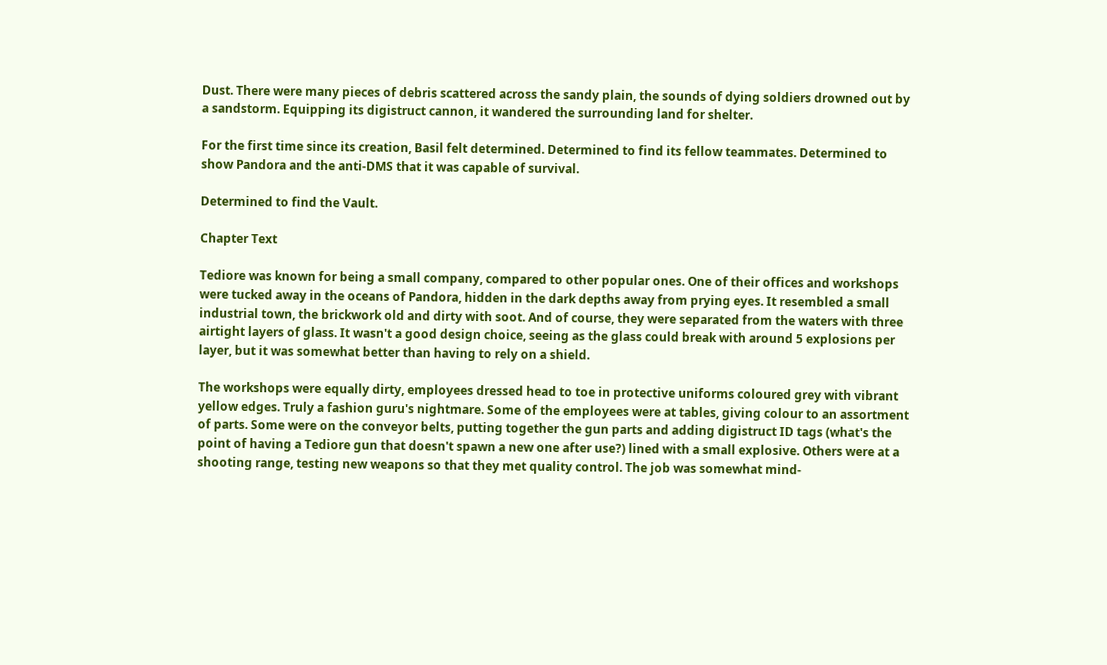Dust. There were many pieces of debris scattered across the sandy plain, the sounds of dying soldiers drowned out by a sandstorm. Equipping its digistruct cannon, it wandered the surrounding land for shelter.

For the first time since its creation, Basil felt determined. Determined to find its fellow teammates. Determined to show Pandora and the anti-DMS that it was capable of survival.

Determined to find the Vault.

Chapter Text

Tediore was known for being a small company, compared to other popular ones. One of their offices and workshops were tucked away in the oceans of Pandora, hidden in the dark depths away from prying eyes. It resembled a small industrial town, the brickwork old and dirty with soot. And of course, they were separated from the waters with three airtight layers of glass. It wasn't a good design choice, seeing as the glass could break with around 5 explosions per layer, but it was somewhat better than having to rely on a shield.

The workshops were equally dirty, employees dressed head to toe in protective uniforms coloured grey with vibrant yellow edges. Truly a fashion guru's nightmare. Some of the employees were at tables, giving colour to an assortment of parts. Some were on the conveyor belts, putting together the gun parts and adding digistruct ID tags (what's the point of having a Tediore gun that doesn't spawn a new one after use?) lined with a small explosive. Others were at a shooting range, testing new weapons so that they met quality control. The job was somewhat mind-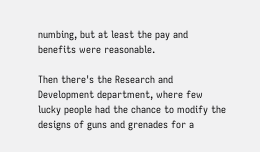numbing, but at least the pay and benefits were reasonable.

Then there's the Research and Development department, where few lucky people had the chance to modify the designs of guns and grenades for a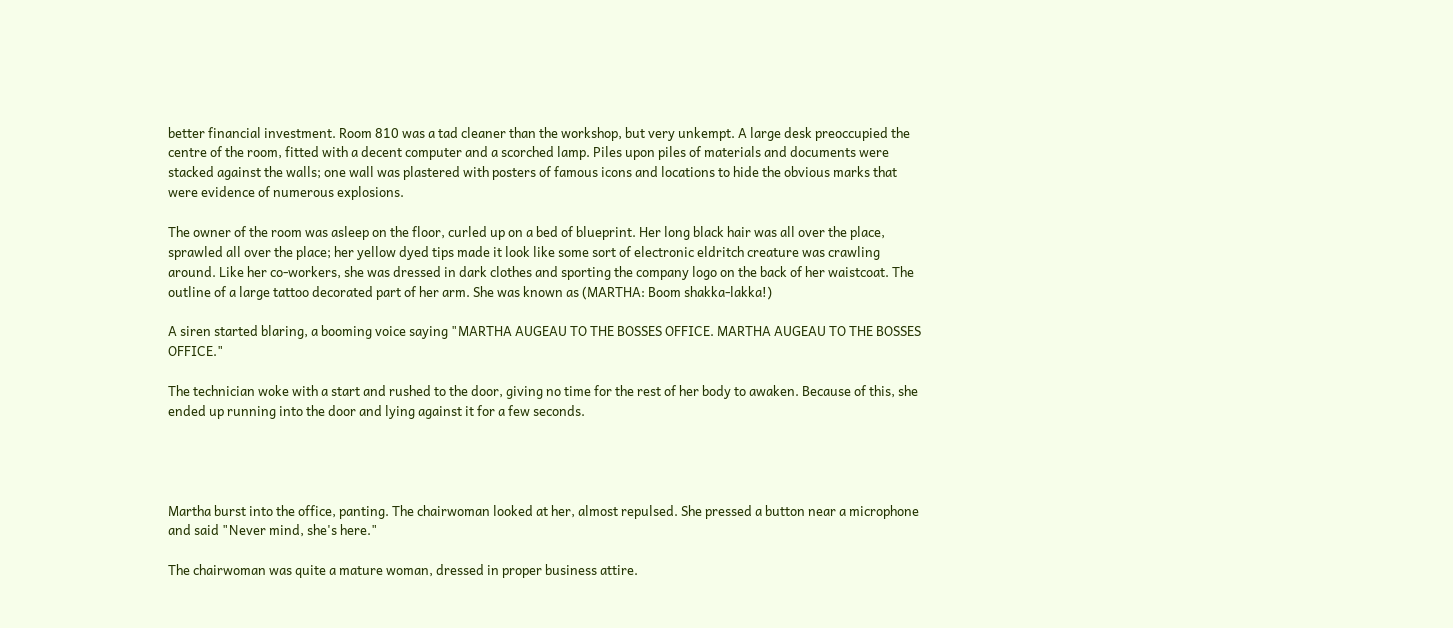better financial investment. Room 810 was a tad cleaner than the workshop, but very unkempt. A large desk preoccupied the centre of the room, fitted with a decent computer and a scorched lamp. Piles upon piles of materials and documents were stacked against the walls; one wall was plastered with posters of famous icons and locations to hide the obvious marks that were evidence of numerous explosions.

The owner of the room was asleep on the floor, curled up on a bed of blueprint. Her long black hair was all over the place, sprawled all over the place; her yellow dyed tips made it look like some sort of electronic eldritch creature was crawling around. Like her co-workers, she was dressed in dark clothes and sporting the company logo on the back of her waistcoat. The outline of a large tattoo decorated part of her arm. She was known as (MARTHA: Boom shakka-lakka!)

A siren started blaring, a booming voice saying "MARTHA AUGEAU TO THE BOSSES OFFICE. MARTHA AUGEAU TO THE BOSSES OFFICE."

The technician woke with a start and rushed to the door, giving no time for the rest of her body to awaken. Because of this, she ended up running into the door and lying against it for a few seconds.




Martha burst into the office, panting. The chairwoman looked at her, almost repulsed. She pressed a button near a microphone and said "Never mind, she's here."

The chairwoman was quite a mature woman, dressed in proper business attire.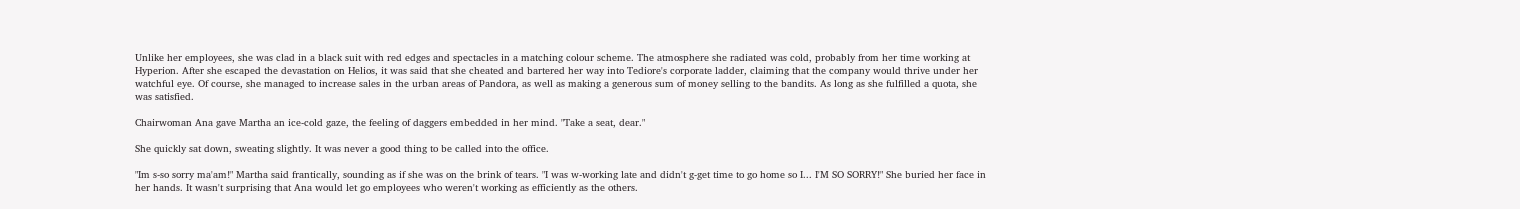Unlike her employees, she was clad in a black suit with red edges and spectacles in a matching colour scheme. The atmosphere she radiated was cold, probably from her time working at Hyperion. After she escaped the devastation on Helios, it was said that she cheated and bartered her way into Tediore's corporate ladder, claiming that the company would thrive under her watchful eye. Of course, she managed to increase sales in the urban areas of Pandora, as well as making a generous sum of money selling to the bandits. As long as she fulfilled a quota, she was satisfied.

Chairwoman Ana gave Martha an ice-cold gaze, the feeling of daggers embedded in her mind. "Take a seat, dear."

She quickly sat down, sweating slightly. It was never a good thing to be called into the office.

"Im s-so sorry ma'am!" Martha said frantically, sounding as if she was on the brink of tears. "I was w-working late and didn't g-get time to go home so I... I'M SO SORRY!" She buried her face in her hands. It wasn't surprising that Ana would let go employees who weren't working as efficiently as the others.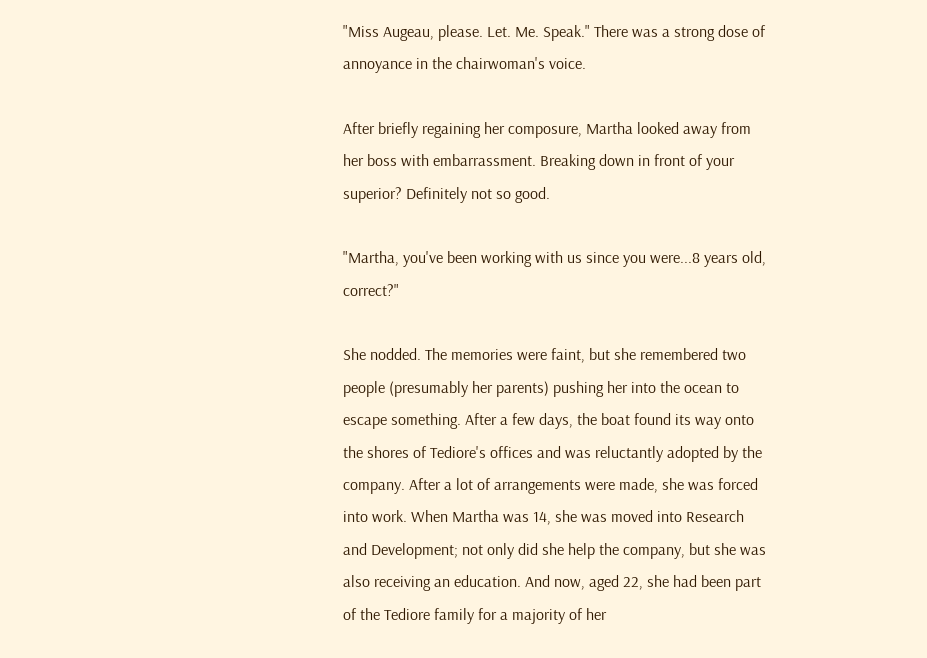"Miss Augeau, please. Let. Me. Speak." There was a strong dose of annoyance in the chairwoman's voice.

After briefly regaining her composure, Martha looked away from her boss with embarrassment. Breaking down in front of your superior? Definitely not so good.

"Martha, you've been working with us since you were...8 years old, correct?"

She nodded. The memories were faint, but she remembered two people (presumably her parents) pushing her into the ocean to escape something. After a few days, the boat found its way onto the shores of Tediore's offices and was reluctantly adopted by the company. After a lot of arrangements were made, she was forced into work. When Martha was 14, she was moved into Research and Development; not only did she help the company, but she was also receiving an education. And now, aged 22, she had been part of the Tediore family for a majority of her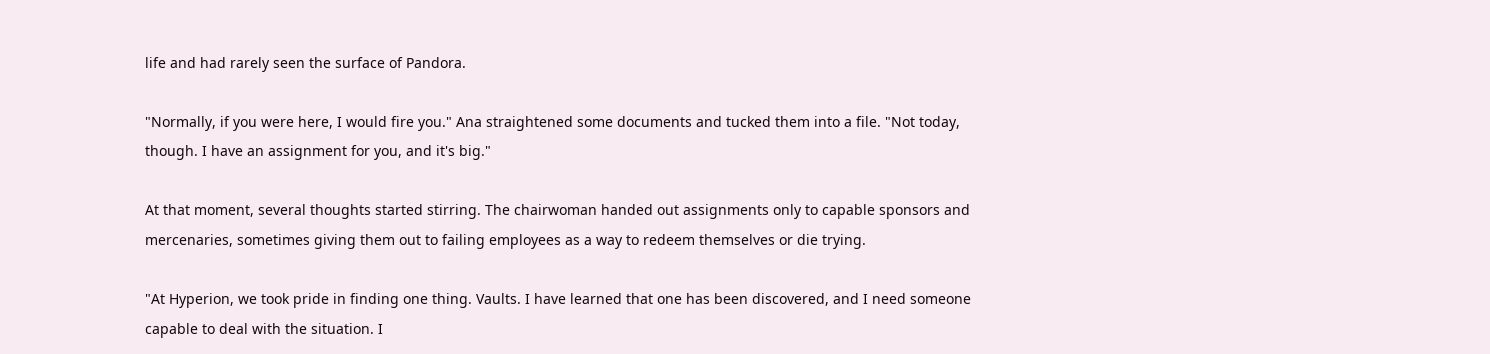life and had rarely seen the surface of Pandora.

"Normally, if you were here, I would fire you." Ana straightened some documents and tucked them into a file. "Not today, though. I have an assignment for you, and it's big."

At that moment, several thoughts started stirring. The chairwoman handed out assignments only to capable sponsors and mercenaries, sometimes giving them out to failing employees as a way to redeem themselves or die trying.

"At Hyperion, we took pride in finding one thing. Vaults. I have learned that one has been discovered, and I need someone capable to deal with the situation. I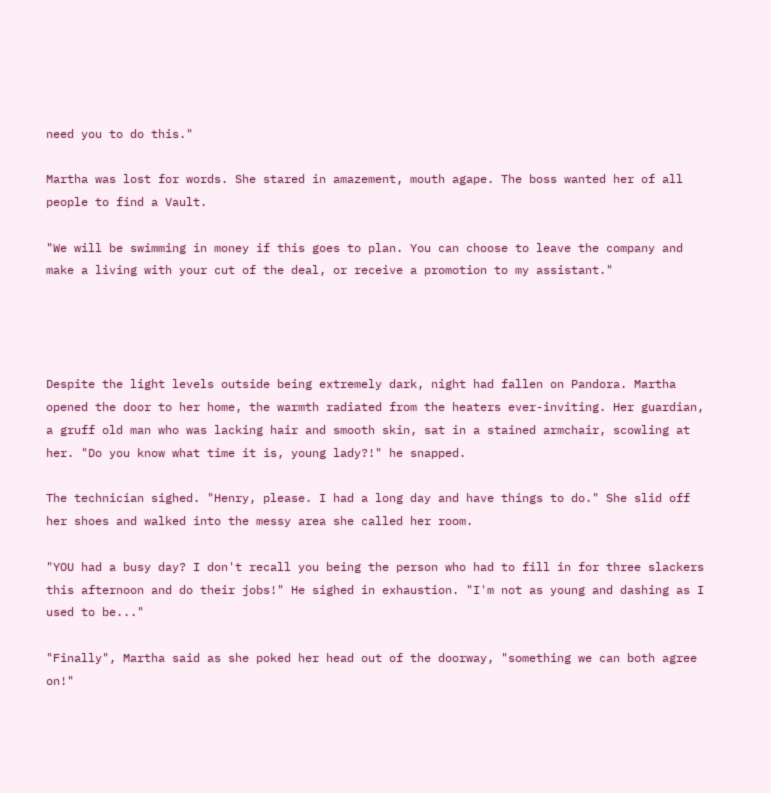need you to do this."

Martha was lost for words. She stared in amazement, mouth agape. The boss wanted her of all people to find a Vault.

"We will be swimming in money if this goes to plan. You can choose to leave the company and make a living with your cut of the deal, or receive a promotion to my assistant."




Despite the light levels outside being extremely dark, night had fallen on Pandora. Martha opened the door to her home, the warmth radiated from the heaters ever-inviting. Her guardian, a gruff old man who was lacking hair and smooth skin, sat in a stained armchair, scowling at her. "Do you know what time it is, young lady?!" he snapped.

The technician sighed. "Henry, please. I had a long day and have things to do." She slid off her shoes and walked into the messy area she called her room.

"YOU had a busy day? I don't recall you being the person who had to fill in for three slackers this afternoon and do their jobs!" He sighed in exhaustion. "I'm not as young and dashing as I used to be..."

"Finally", Martha said as she poked her head out of the doorway, "something we can both agree on!"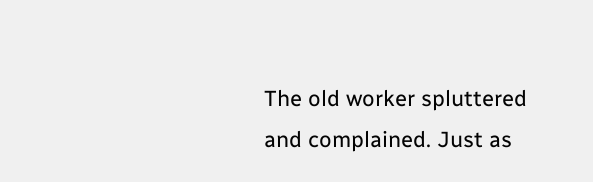The old worker spluttered and complained. Just as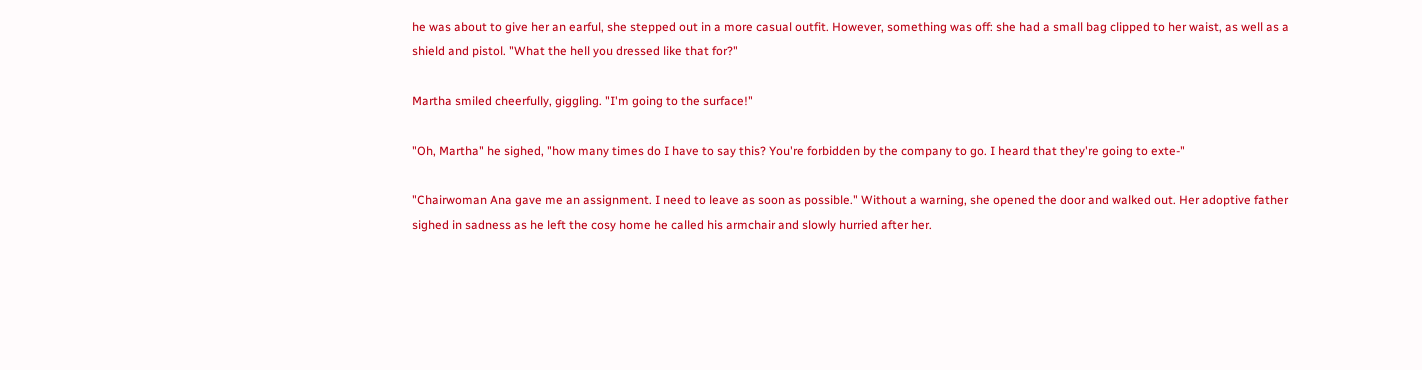he was about to give her an earful, she stepped out in a more casual outfit. However, something was off: she had a small bag clipped to her waist, as well as a shield and pistol. "What the hell you dressed like that for?"

Martha smiled cheerfully, giggling. "I'm going to the surface!"

"Oh, Martha" he sighed, "how many times do I have to say this? You're forbidden by the company to go. I heard that they're going to exte-"

"Chairwoman Ana gave me an assignment. I need to leave as soon as possible." Without a warning, she opened the door and walked out. Her adoptive father sighed in sadness as he left the cosy home he called his armchair and slowly hurried after her.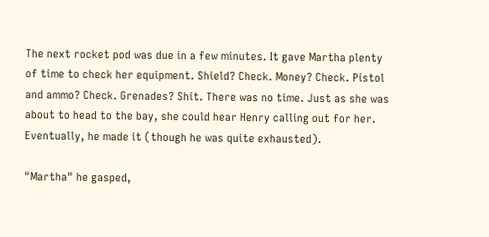The next rocket pod was due in a few minutes. It gave Martha plenty of time to check her equipment. Shield? Check. Money? Check. Pistol and ammo? Check. Grenades? Shit. There was no time. Just as she was about to head to the bay, she could hear Henry calling out for her. Eventually, he made it (though he was quite exhausted).

"Martha" he gasped,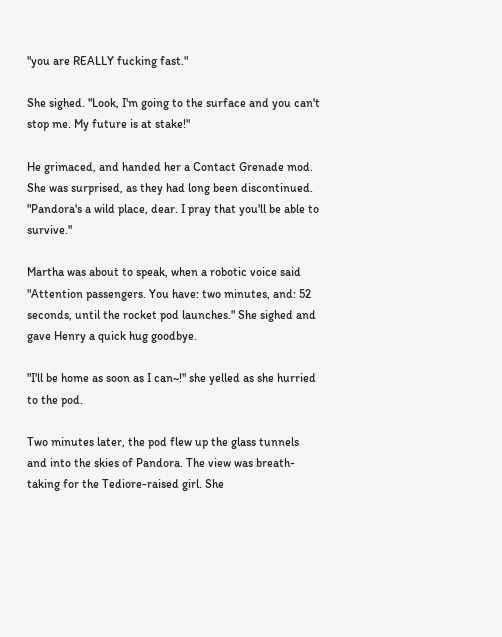"you are REALLY fucking fast."

She sighed. "Look, I'm going to the surface and you can't stop me. My future is at stake!"

He grimaced, and handed her a Contact Grenade mod. She was surprised, as they had long been discontinued. "Pandora's a wild place, dear. I pray that you'll be able to survive."

Martha was about to speak, when a robotic voice said "Attention passengers. You have: two minutes, and: 52 seconds, until the rocket pod launches." She sighed and gave Henry a quick hug goodbye.

"I'll be home as soon as I can~!" she yelled as she hurried to the pod.

Two minutes later, the pod flew up the glass tunnels and into the skies of Pandora. The view was breath-taking for the Tediore-raised girl. She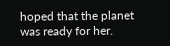hoped that the planet was ready for her.